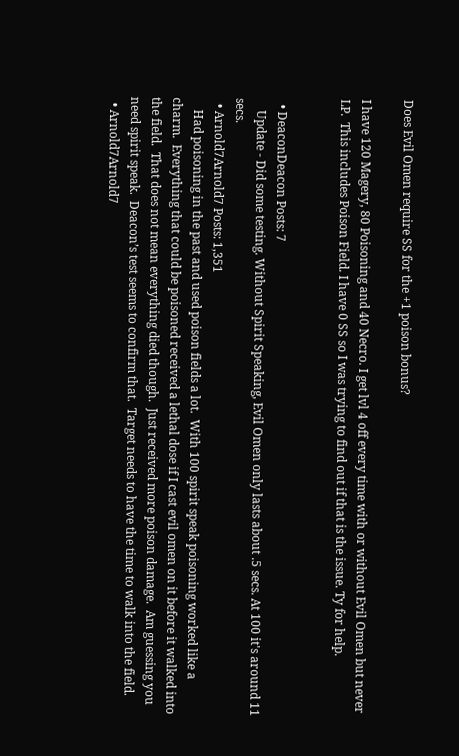Does Evil Omen require SS for the +1 poison bonus?

I have 120 Magery, 80 Poisoning and 40 Necro. I get lvl 4 off every time with or without Evil Omen but never LP.  This includes Poison Field. I have 0 SS so I was trying to find out if that is the issue. Ty for help.


  • DeaconDeacon Posts: 7
    Update - Did some testing. Without Spirit Speaking, Evil Omen only lasts about .5 secs. At 100 it's around 11 secs.
  • Arnold7Arnold7 Posts: 1,351
    Had poisoning in the past and used poison fields a lot.  With 100 spirit speak poisoning worked like a charm.  Everything that could be poisoned received a lethal dose if I cast evil omen on it before it walked into the field.  That does not mean everything died though.  Just received more poison damage.  Am guessing you need spirit speak.  Deacon’s test seems to confirm that.  Target needs to have the time to walk into the field.
  • Arnold7Arnold7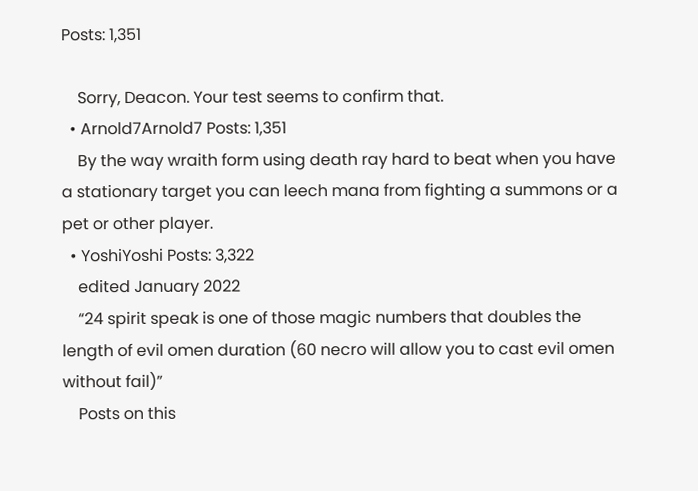Posts: 1,351

    Sorry, Deacon. Your test seems to confirm that.
  • Arnold7Arnold7 Posts: 1,351
    By the way wraith form using death ray hard to beat when you have a stationary target you can leech mana from fighting a summons or a pet or other player.
  • YoshiYoshi Posts: 3,322
    edited January 2022
    “24 spirit speak is one of those magic numbers that doubles the length of evil omen duration (60 necro will allow you to cast evil omen without fail)”
    Posts on this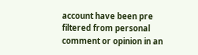account have been pre filtered from personal comment or opinion in an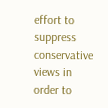effort to suppress conservative views in order to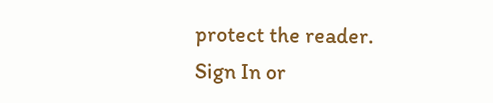protect the reader.
Sign In or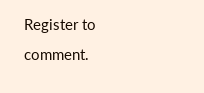Register to comment.